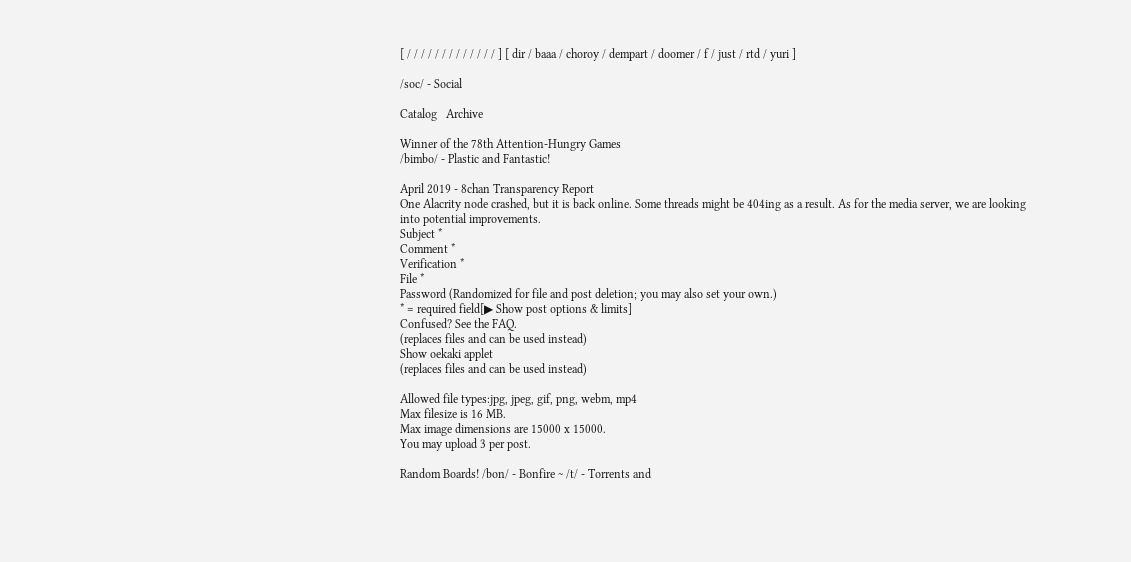[ / / / / / / / / / / / / / ] [ dir / baaa / choroy / dempart / doomer / f / just / rtd / yuri ]

/soc/ - Social

Catalog   Archive

Winner of the 78th Attention-Hungry Games
/bimbo/ - Plastic and Fantastic!

April 2019 - 8chan Transparency Report
One Alacrity node crashed, but it is back online. Some threads might be 404ing as a result. As for the media server, we are looking into potential improvements.
Subject *
Comment *
Verification *
File *
Password (Randomized for file and post deletion; you may also set your own.)
* = required field[▶ Show post options & limits]
Confused? See the FAQ.
(replaces files and can be used instead)
Show oekaki applet
(replaces files and can be used instead)

Allowed file types:jpg, jpeg, gif, png, webm, mp4
Max filesize is 16 MB.
Max image dimensions are 15000 x 15000.
You may upload 3 per post.

Random Boards! /bon/ - Bonfire ~ /t/ - Torrents and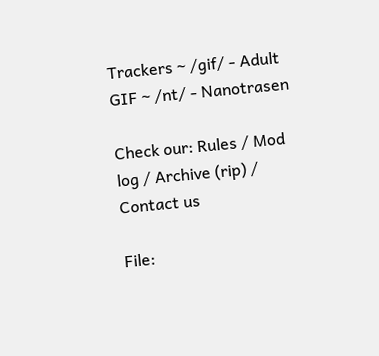Trackers ~ /gif/ - Adult GIF ~ /nt/ - Nanotrasen

Check our: Rules / Mod log / Archive (rip) / Contact us

File: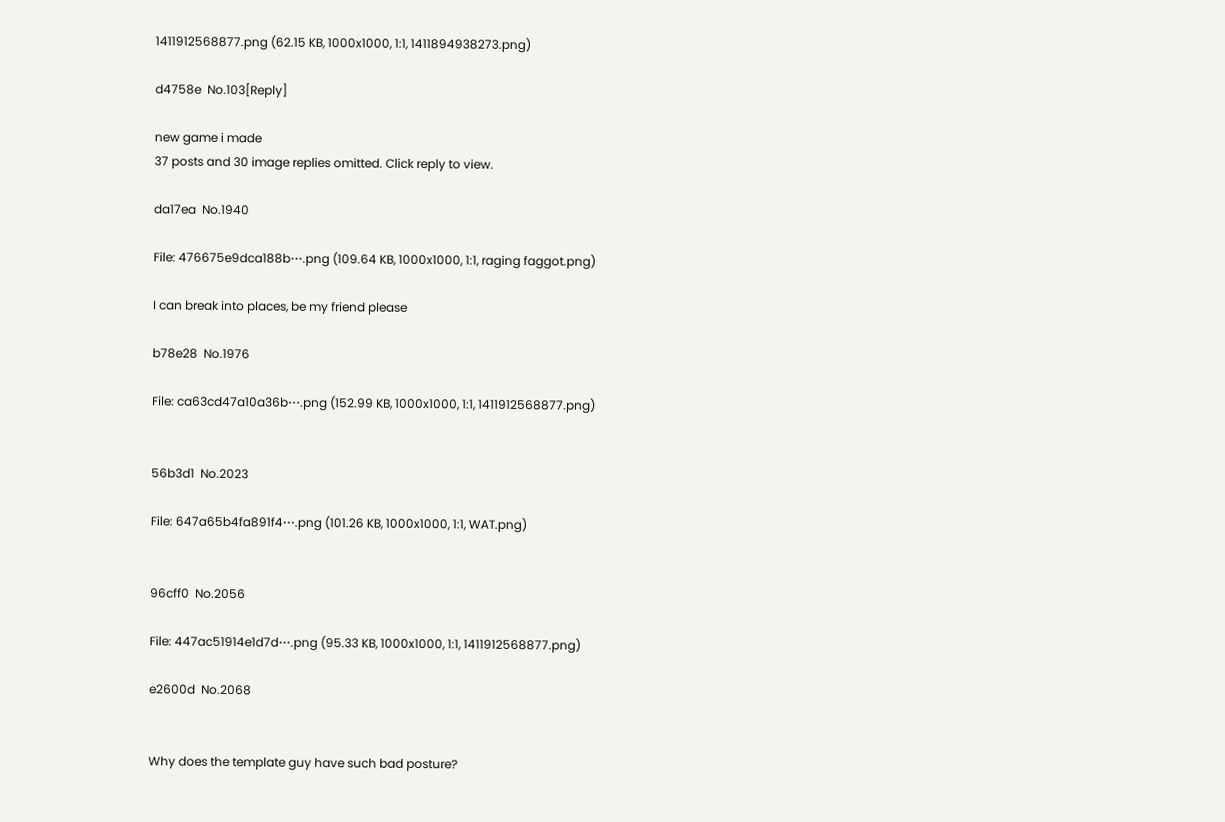1411912568877.png (62.15 KB, 1000x1000, 1:1, 1411894938273.png)

d4758e  No.103[Reply]

new game i made
37 posts and 30 image replies omitted. Click reply to view.

da17ea  No.1940

File: 476675e9dca188b⋯.png (109.64 KB, 1000x1000, 1:1, raging faggot.png)

I can break into places, be my friend please

b78e28  No.1976

File: ca63cd47a10a36b⋯.png (152.99 KB, 1000x1000, 1:1, 1411912568877.png)


56b3d1  No.2023

File: 647a65b4fa891f4⋯.png (101.26 KB, 1000x1000, 1:1, WAT.png)


96cff0  No.2056

File: 447ac51914e1d7d⋯.png (95.33 KB, 1000x1000, 1:1, 1411912568877.png)

e2600d  No.2068


Why does the template guy have such bad posture?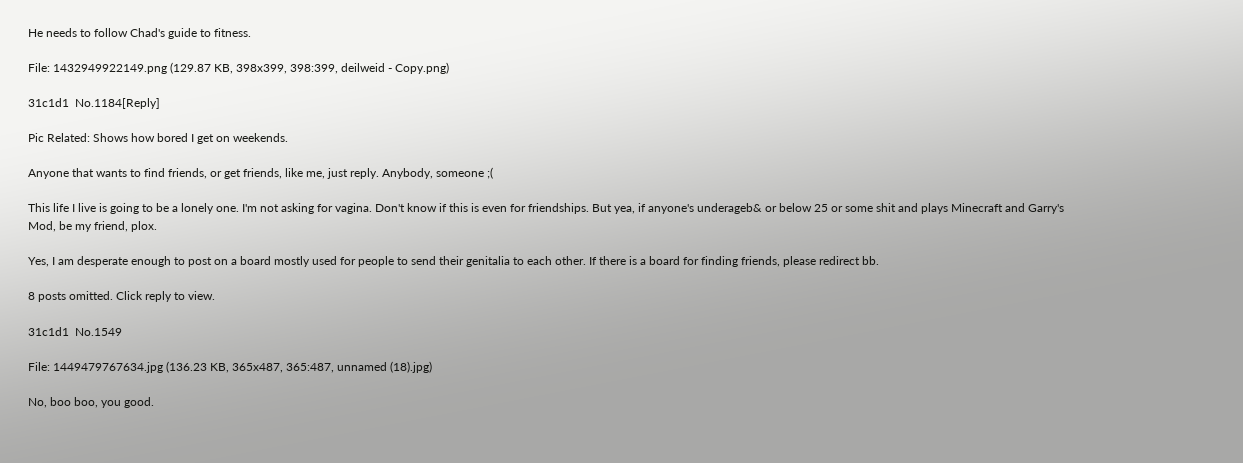He needs to follow Chad's guide to fitness.

File: 1432949922149.png (129.87 KB, 398x399, 398:399, deilweid - Copy.png)

31c1d1  No.1184[Reply]

Pic Related: Shows how bored I get on weekends.

Anyone that wants to find friends, or get friends, like me, just reply. Anybody, someone ;(

This life I live is going to be a lonely one. I'm not asking for vagina. Don't know if this is even for friendships. But yea, if anyone's underageb& or below 25 or some shit and plays Minecraft and Garry's Mod, be my friend, plox.

Yes, I am desperate enough to post on a board mostly used for people to send their genitalia to each other. If there is a board for finding friends, please redirect bb.

8 posts omitted. Click reply to view.

31c1d1  No.1549

File: 1449479767634.jpg (136.23 KB, 365x487, 365:487, unnamed (18).jpg)

No, boo boo, you good.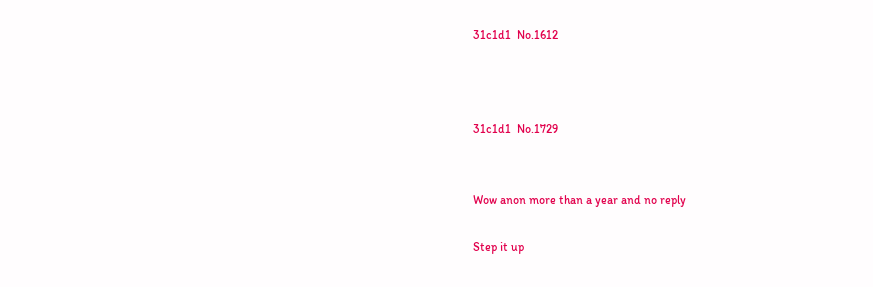31c1d1  No.1612



31c1d1  No.1729


Wow anon more than a year and no reply

Step it up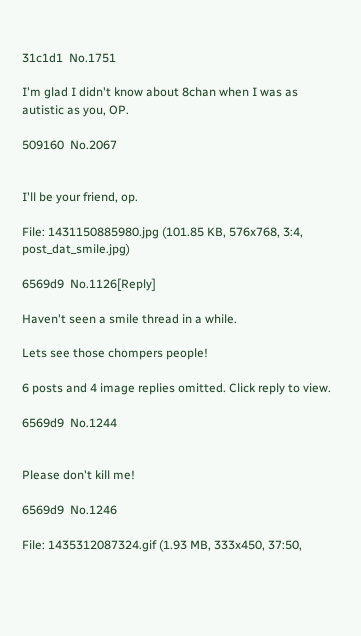31c1d1  No.1751

I'm glad I didn't know about 8chan when I was as autistic as you, OP.

509160  No.2067


I'll be your friend, op.

File: 1431150885980.jpg (101.85 KB, 576x768, 3:4, post_dat_smile.jpg)

6569d9  No.1126[Reply]

Haven't seen a smile thread in a while.

Lets see those chompers people!

6 posts and 4 image replies omitted. Click reply to view.

6569d9  No.1244


Please don't kill me!

6569d9  No.1246

File: 1435312087324.gif (1.93 MB, 333x450, 37:50,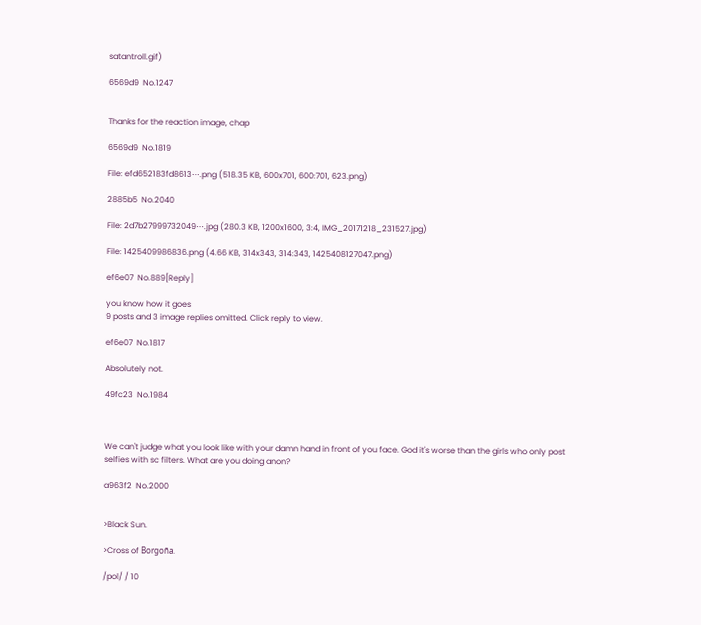satantroll.gif)

6569d9  No.1247


Thanks for the reaction image, chap

6569d9  No.1819

File: efd652183fd8613⋯.png (518.35 KB, 600x701, 600:701, 623.png)

2885b5  No.2040

File: 2d7b27999732049⋯.jpg (280.3 KB, 1200x1600, 3:4, IMG_20171218_231527.jpg)

File: 1425409986836.png (4.66 KB, 314x343, 314:343, 1425408127047.png)

ef6e07  No.889[Reply]

you know how it goes
9 posts and 3 image replies omitted. Click reply to view.

ef6e07  No.1817

Absolutely not.

49fc23  No.1984



We can't judge what you look like with your damn hand in front of you face. God it's worse than the girls who only post selfies with sc filters. What are you doing anon?

a963f2  No.2000


>Black Sun.

>Cross of Borgoña.

/pol/ / 10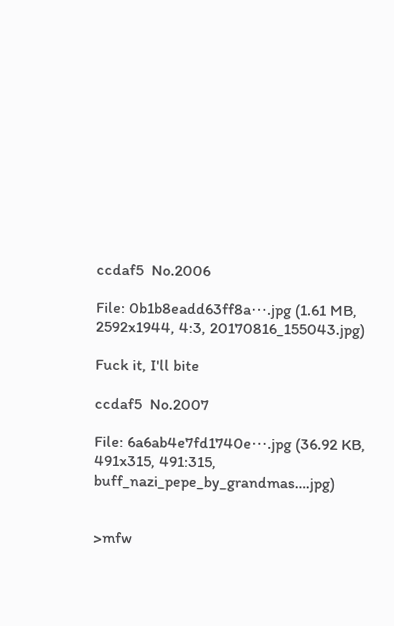ccdaf5  No.2006

File: 0b1b8eadd63ff8a⋯.jpg (1.61 MB, 2592x1944, 4:3, 20170816_155043.jpg)

Fuck it, I'll bite

ccdaf5  No.2007

File: 6a6ab4e7fd1740e⋯.jpg (36.92 KB, 491x315, 491:315, buff_nazi_pepe_by_grandmas….jpg)


>mfw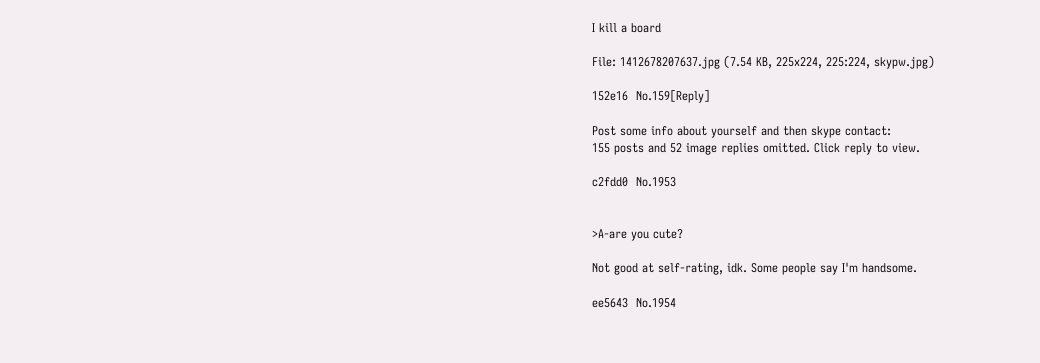I kill a board

File: 1412678207637.jpg (7.54 KB, 225x224, 225:224, skypw.jpg)

152e16  No.159[Reply]

Post some info about yourself and then skype contact:
155 posts and 52 image replies omitted. Click reply to view.

c2fdd0  No.1953


>A-are you cute?

Not good at self-rating, idk. Some people say I'm handsome.

ee5643  No.1954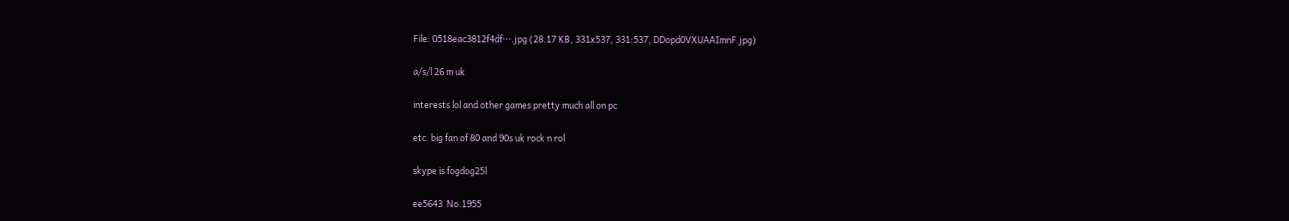File: 0518eac3812f4df⋯.jpg (28.17 KB, 331x537, 331:537, DDopd0VXUAAImnF.jpg)

a/s/l 26 m uk

interests lol and other games pretty much all on pc

etc. big fan of 80 and 90s uk rock n rol

skype is fogdog25l

ee5643  No.1955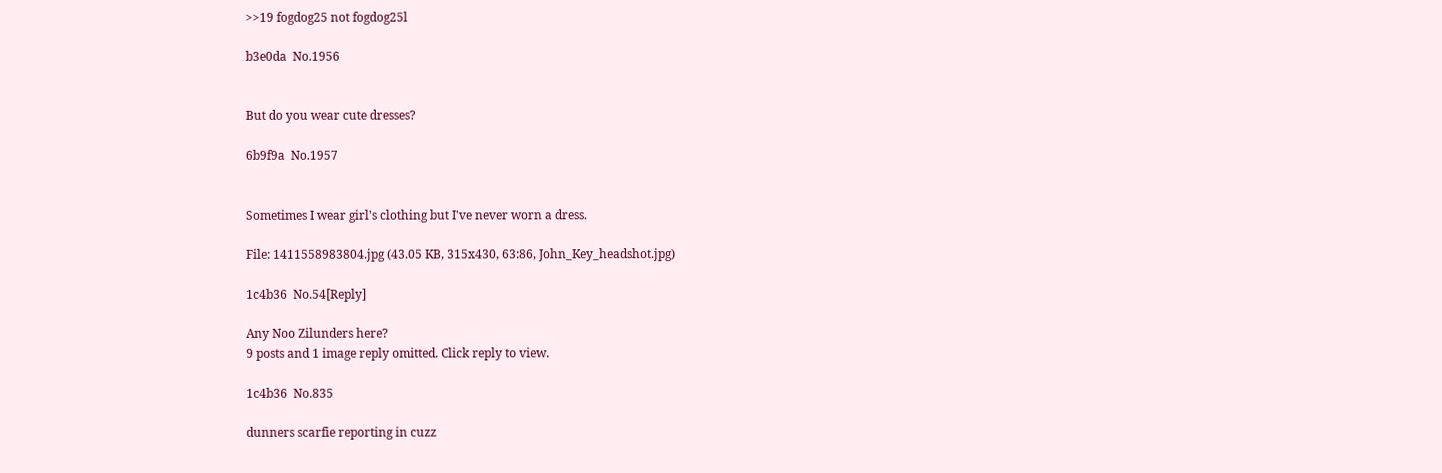>>19 fogdog25 not fogdog25l

b3e0da  No.1956


But do you wear cute dresses?

6b9f9a  No.1957


Sometimes I wear girl's clothing but I've never worn a dress.

File: 1411558983804.jpg (43.05 KB, 315x430, 63:86, John_Key_headshot.jpg)

1c4b36  No.54[Reply]

Any Noo Zilunders here?
9 posts and 1 image reply omitted. Click reply to view.

1c4b36  No.835

dunners scarfie reporting in cuzz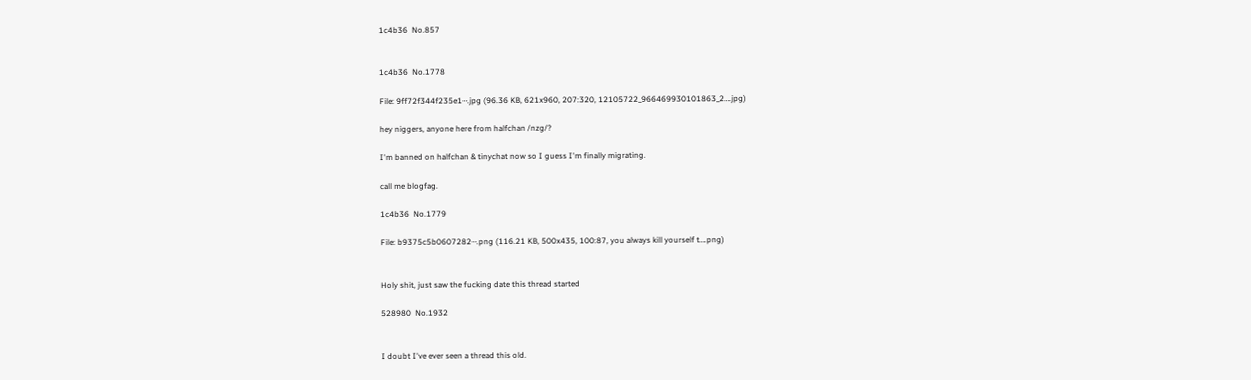1c4b36  No.857


1c4b36  No.1778

File: 9ff72f344f235e1⋯.jpg (96.36 KB, 621x960, 207:320, 12105722_966469930101863_2….jpg)

hey niggers, anyone here from halfchan /nzg/?

I'm banned on halfchan & tinychat now so I guess I'm finally migrating.

call me blogfag.

1c4b36  No.1779

File: b9375c5b0607282⋯.png (116.21 KB, 500x435, 100:87, you always kill yourself t….png)


Holy shit, just saw the fucking date this thread started

528980  No.1932


I doubt I've ever seen a thread this old.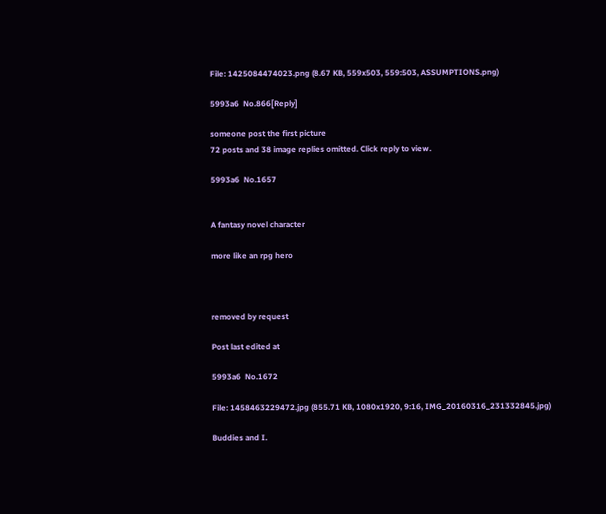File: 1425084474023.png (8.67 KB, 559x503, 559:503, ASSUMPTIONS.png)

5993a6  No.866[Reply]

someone post the first picture
72 posts and 38 image replies omitted. Click reply to view.

5993a6  No.1657


A fantasy novel character

more like an rpg hero



removed by request

Post last edited at

5993a6  No.1672

File: 1458463229472.jpg (855.71 KB, 1080x1920, 9:16, IMG_20160316_231332845.jpg)

Buddies and I.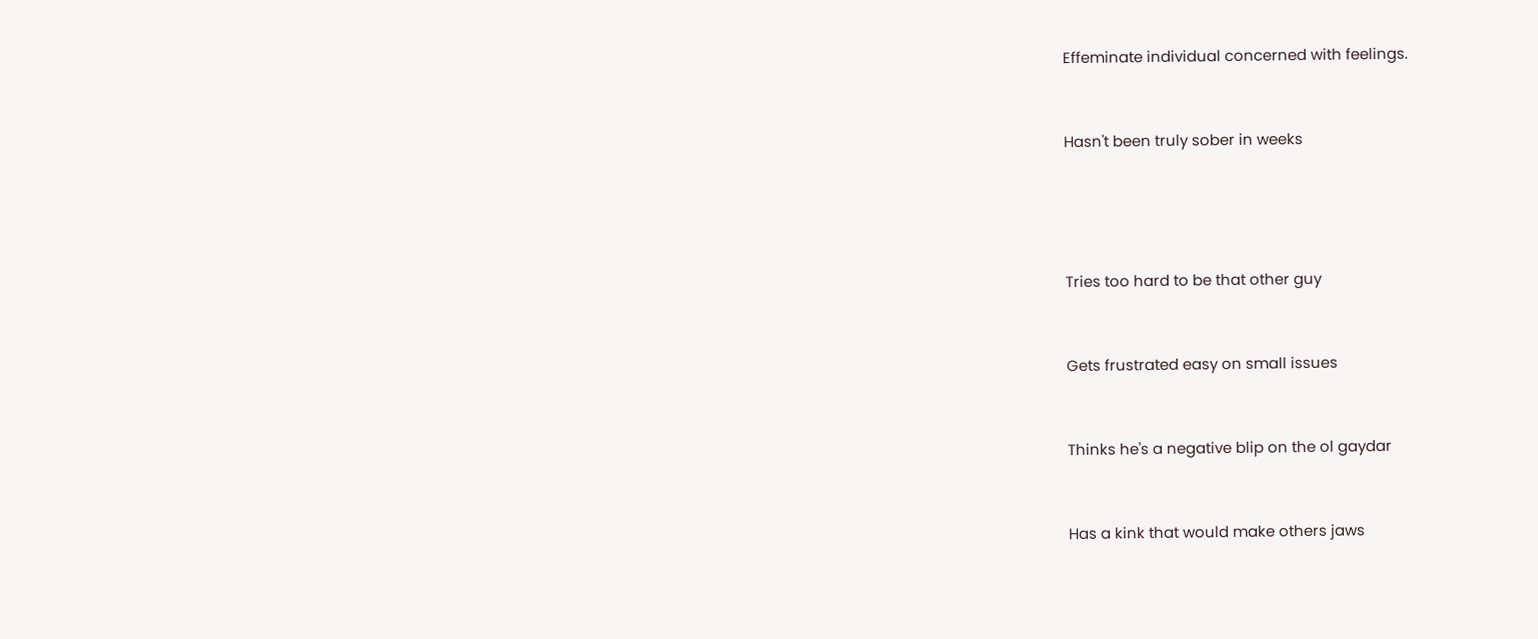Effeminate individual concerned with feelings.


Hasn't been truly sober in weeks




Tries too hard to be that other guy


Gets frustrated easy on small issues


Thinks he's a negative blip on the ol gaydar


Has a kink that would make others jaws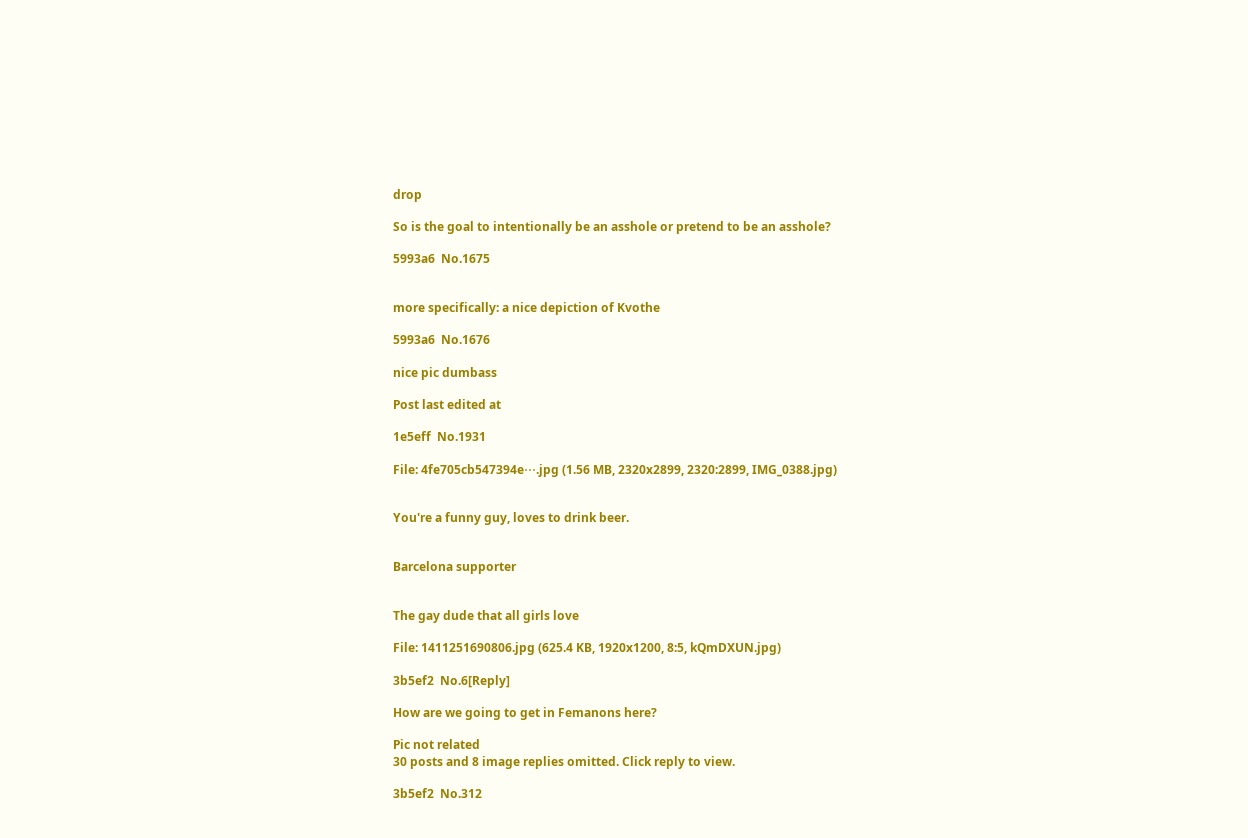drop

So is the goal to intentionally be an asshole or pretend to be an asshole?

5993a6  No.1675


more specifically: a nice depiction of Kvothe

5993a6  No.1676

nice pic dumbass

Post last edited at

1e5eff  No.1931

File: 4fe705cb547394e⋯.jpg (1.56 MB, 2320x2899, 2320:2899, IMG_0388.jpg)


You're a funny guy, loves to drink beer.


Barcelona supporter


The gay dude that all girls love

File: 1411251690806.jpg (625.4 KB, 1920x1200, 8:5, kQmDXUN.jpg)

3b5ef2  No.6[Reply]

How are we going to get in Femanons here?

Pic not related
30 posts and 8 image replies omitted. Click reply to view.

3b5ef2  No.312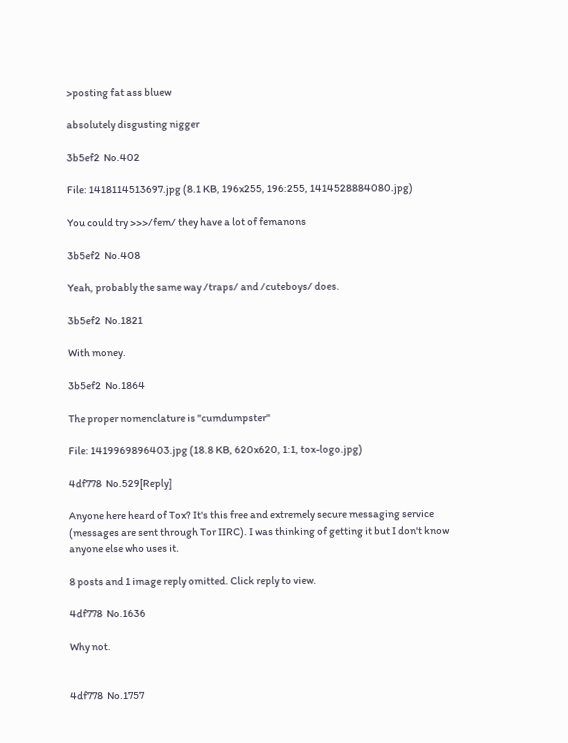>posting fat ass bluew

absolutely disgusting nigger

3b5ef2  No.402

File: 1418114513697.jpg (8.1 KB, 196x255, 196:255, 1414528884080.jpg)

You could try >>>/fem/ they have a lot of femanons

3b5ef2  No.408

Yeah, probably the same way /traps/ and /cuteboys/ does.

3b5ef2  No.1821

With money.

3b5ef2  No.1864

The proper nomenclature is "cumdumpster"

File: 1419969896403.jpg (18.8 KB, 620x620, 1:1, tox-logo.jpg)

4df778  No.529[Reply]

Anyone here heard of Tox? It's this free and extremely secure messaging service (messages are sent through Tor IIRC). I was thinking of getting it but I don't know anyone else who uses it.

8 posts and 1 image reply omitted. Click reply to view.

4df778  No.1636

Why not.


4df778  No.1757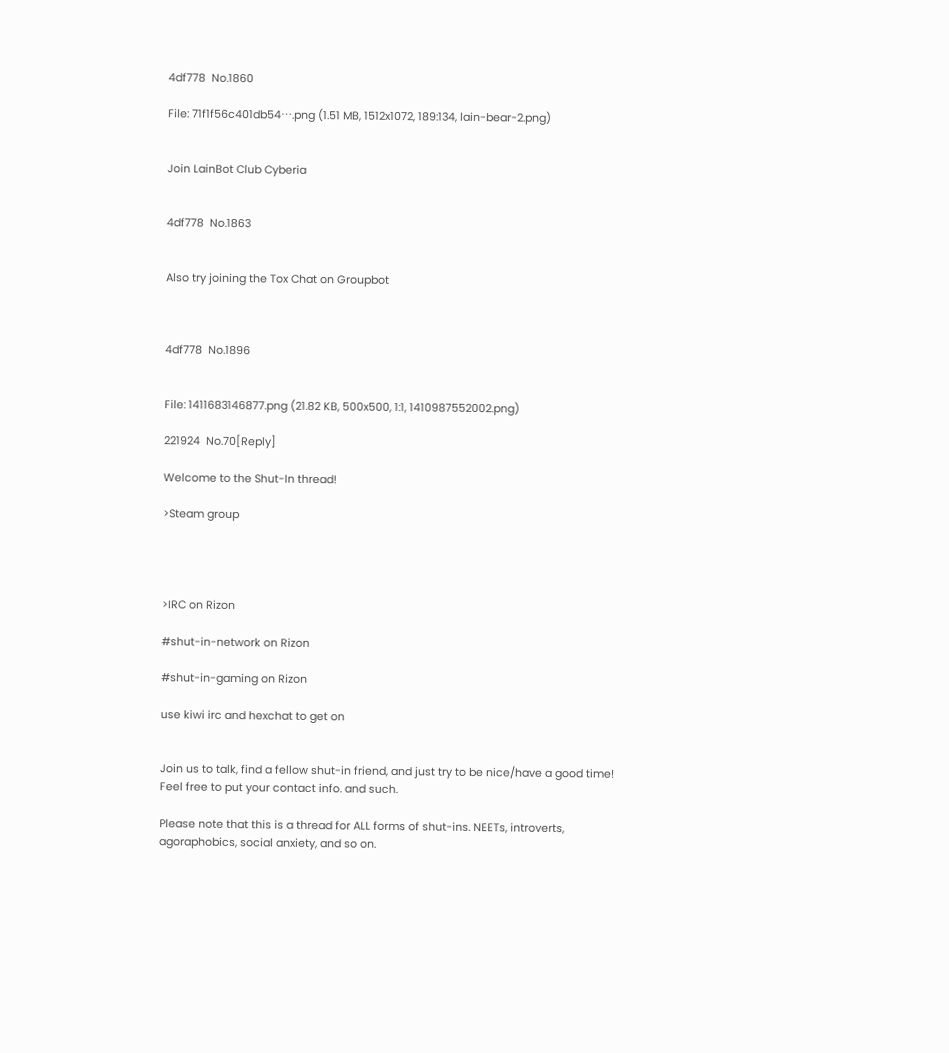4df778  No.1860

File: 71f1f56c401db54⋯.png (1.51 MB, 1512x1072, 189:134, lain-bear-2.png)


Join LainBot Club Cyberia


4df778  No.1863


Also try joining the Tox Chat on Groupbot



4df778  No.1896


File: 1411683146877.png (21.82 KB, 500x500, 1:1, 1410987552002.png)

221924  No.70[Reply]

Welcome to the Shut-In thread!

>Steam group




>IRC on Rizon

#shut-in-network on Rizon

#shut-in-gaming on Rizon

use kiwi irc and hexchat to get on


Join us to talk, find a fellow shut-in friend, and just try to be nice/have a good time! Feel free to put your contact info. and such.

Please note that this is a thread for ALL forms of shut-ins. NEETs, introverts, agoraphobics, social anxiety, and so on.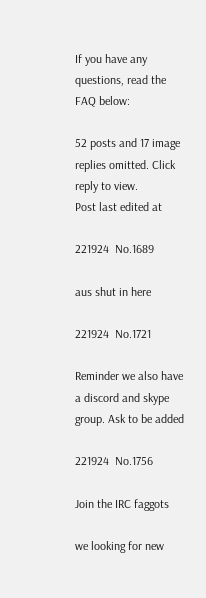If you have any questions, read the FAQ below:

52 posts and 17 image replies omitted. Click reply to view.
Post last edited at

221924  No.1689

aus shut in here

221924  No.1721

Reminder we also have a discord and skype group. Ask to be added

221924  No.1756

Join the IRC faggots

we looking for new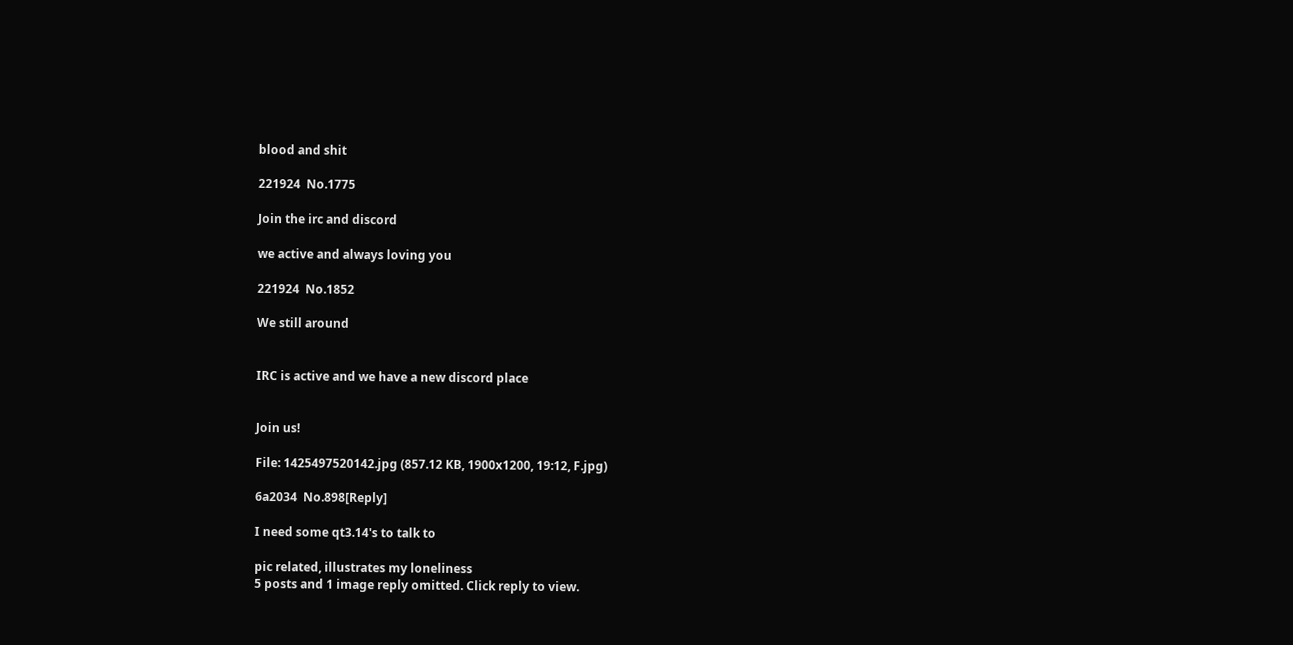blood and shit

221924  No.1775

Join the irc and discord

we active and always loving you

221924  No.1852

We still around


IRC is active and we have a new discord place


Join us!

File: 1425497520142.jpg (857.12 KB, 1900x1200, 19:12, F.jpg)

6a2034  No.898[Reply]

I need some qt3.14's to talk to

pic related, illustrates my loneliness
5 posts and 1 image reply omitted. Click reply to view.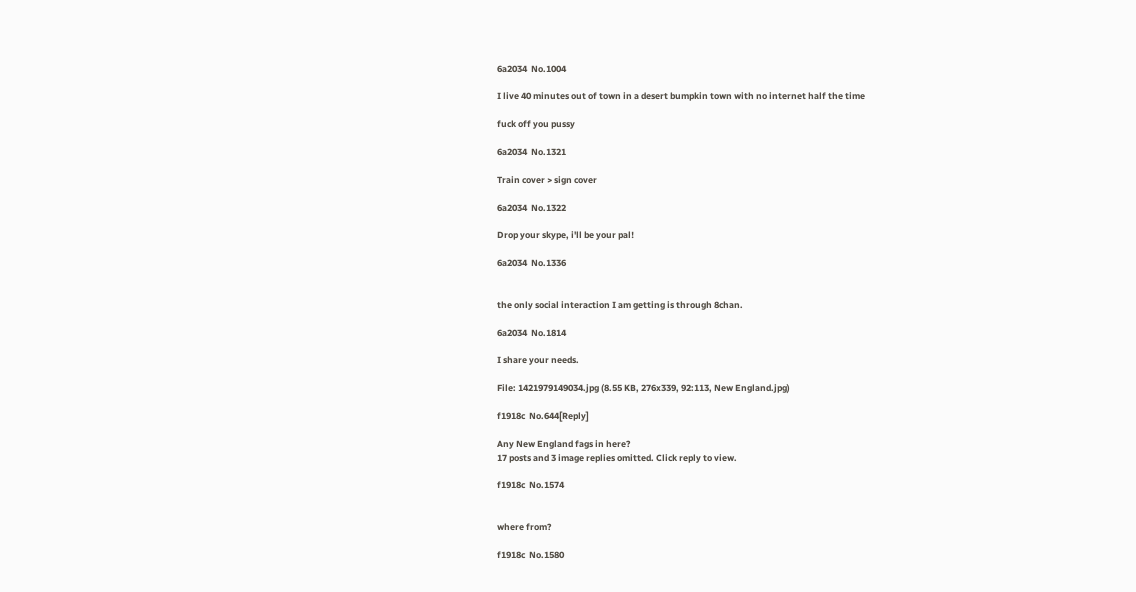6a2034  No.1004

I live 40 minutes out of town in a desert bumpkin town with no internet half the time

fuck off you pussy

6a2034  No.1321

Train cover > sign cover

6a2034  No.1322

Drop your skype, i'll be your pal!

6a2034  No.1336


the only social interaction I am getting is through 8chan.

6a2034  No.1814

I share your needs.

File: 1421979149034.jpg (8.55 KB, 276x339, 92:113, New England.jpg)

f1918c  No.644[Reply]

Any New England fags in here?
17 posts and 3 image replies omitted. Click reply to view.

f1918c  No.1574


where from?

f1918c  No.1580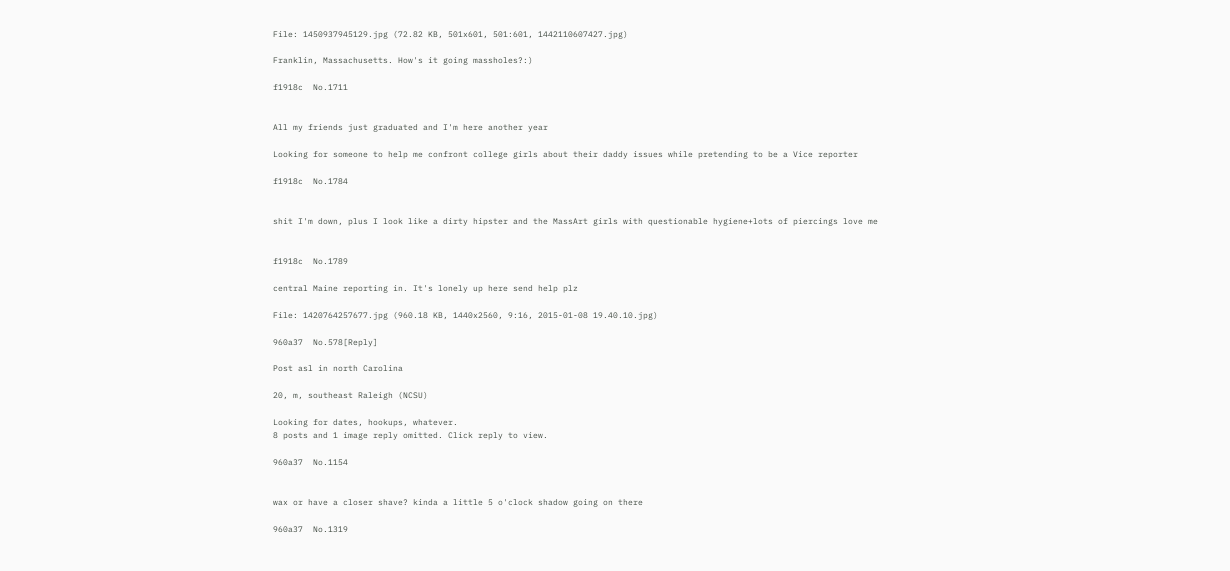File: 1450937945129.jpg (72.82 KB, 501x601, 501:601, 1442110607427.jpg)

Franklin, Massachusetts. How's it going massholes?:)

f1918c  No.1711


All my friends just graduated and I'm here another year

Looking for someone to help me confront college girls about their daddy issues while pretending to be a Vice reporter

f1918c  No.1784


shit I'm down, plus I look like a dirty hipster and the MassArt girls with questionable hygiene+lots of piercings love me


f1918c  No.1789

central Maine reporting in. It's lonely up here send help plz

File: 1420764257677.jpg (960.18 KB, 1440x2560, 9:16, 2015-01-08 19.40.10.jpg)

960a37  No.578[Reply]

Post asl in north Carolina

20, m, southeast Raleigh (NCSU)

Looking for dates, hookups, whatever.
8 posts and 1 image reply omitted. Click reply to view.

960a37  No.1154


wax or have a closer shave? kinda a little 5 o'clock shadow going on there

960a37  No.1319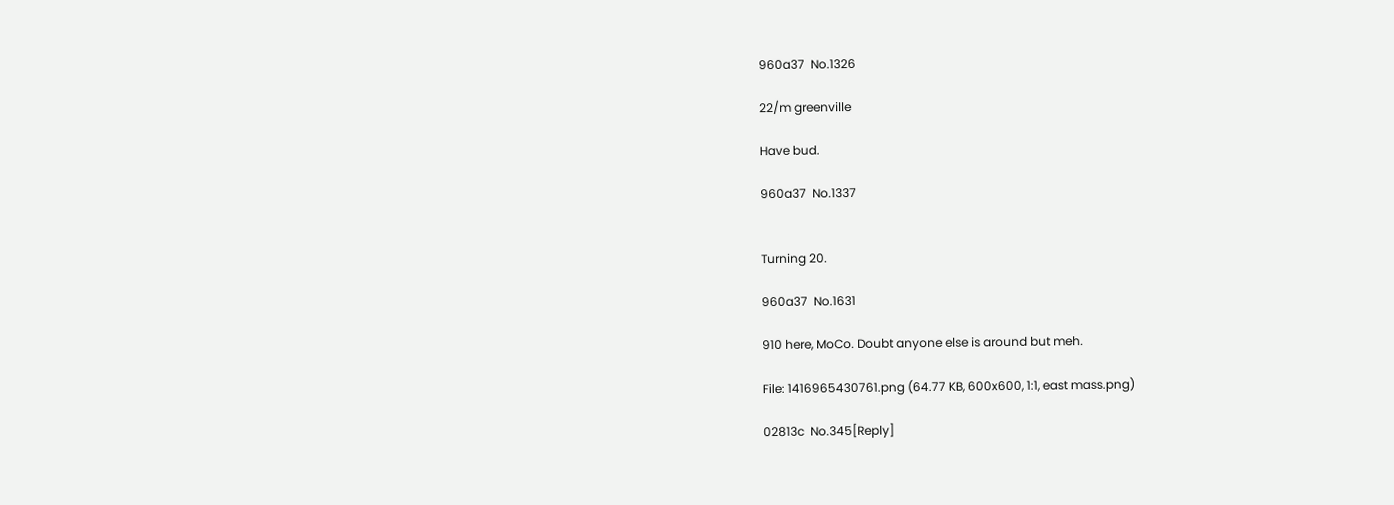960a37  No.1326

22/m greenville

Have bud.

960a37  No.1337


Turning 20.

960a37  No.1631

910 here, MoCo. Doubt anyone else is around but meh.

File: 1416965430761.png (64.77 KB, 600x600, 1:1, east mass.png)

02813c  No.345[Reply]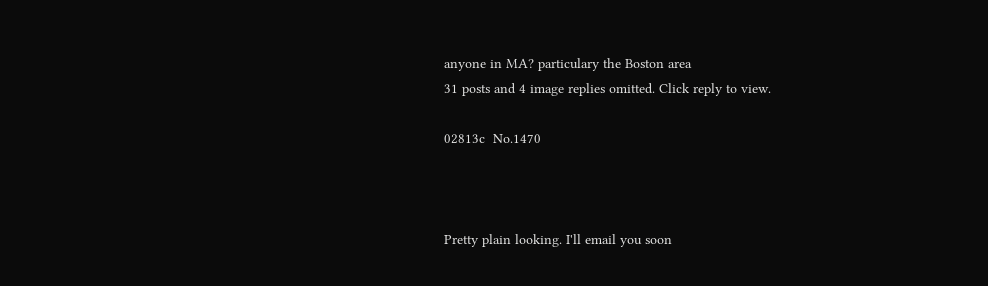anyone in MA? particulary the Boston area
31 posts and 4 image replies omitted. Click reply to view.

02813c  No.1470



Pretty plain looking. I'll email you soon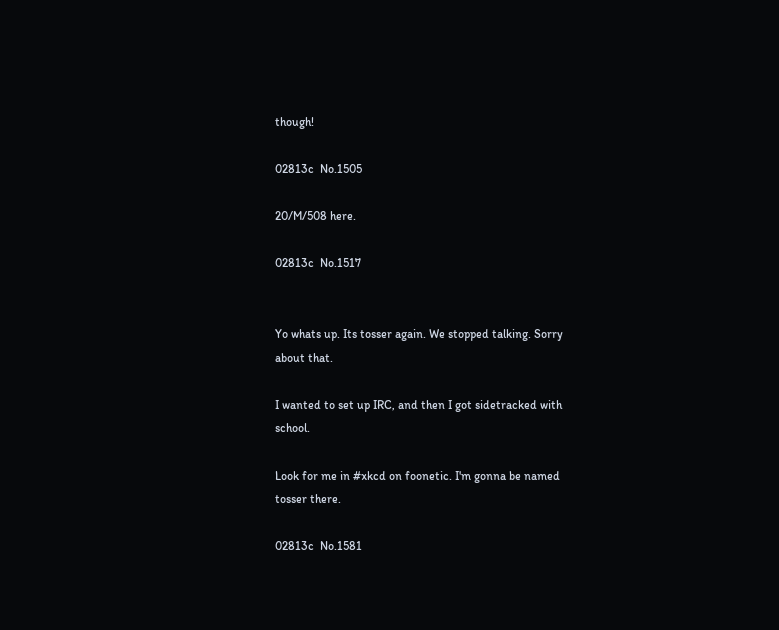though!

02813c  No.1505

20/M/508 here.

02813c  No.1517


Yo whats up. Its tosser again. We stopped talking. Sorry about that.

I wanted to set up IRC, and then I got sidetracked with school.

Look for me in #xkcd on foonetic. I'm gonna be named tosser there.

02813c  No.1581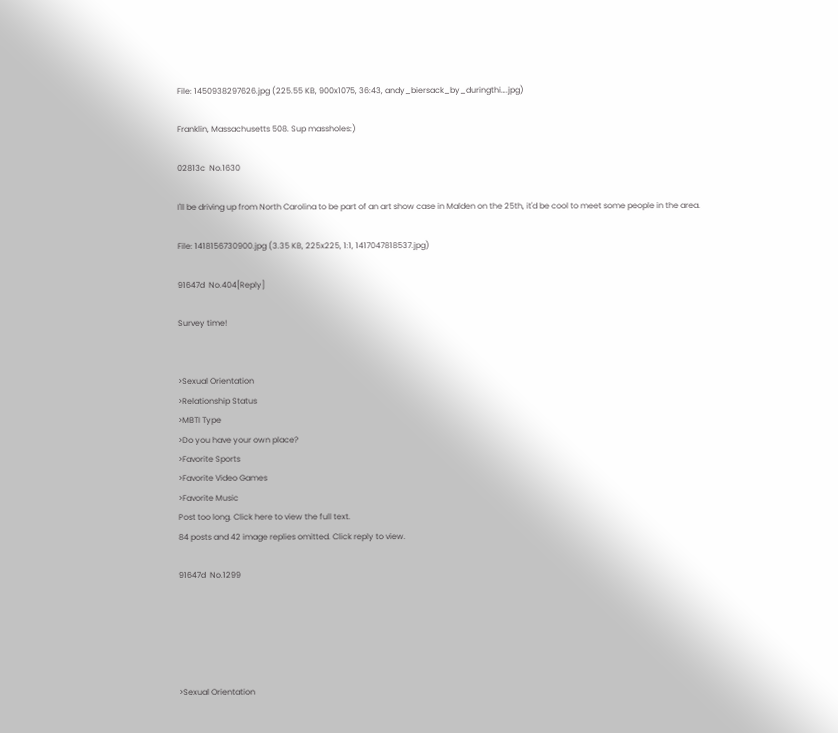File: 1450938297626.jpg (225.55 KB, 900x1075, 36:43, andy_biersack_by_duringthi….jpg)

Franklin, Massachusetts 508. Sup massholes:)

02813c  No.1630

I'll be driving up from North Carolina to be part of an art show case in Malden on the 25th, it'd be cool to meet some people in the area.

File: 1418156730900.jpg (3.35 KB, 225x225, 1:1, 1417047818537.jpg)

91647d  No.404[Reply]

Survey time!


>Sexual Orientation
>Relationship Status
>MBTI Type
>Do you have your own place?
>Favorite Sports
>Favorite Video Games
>Favorite Music
Post too long. Click here to view the full text.
84 posts and 42 image replies omitted. Click reply to view.

91647d  No.1299





>Sexual Orientation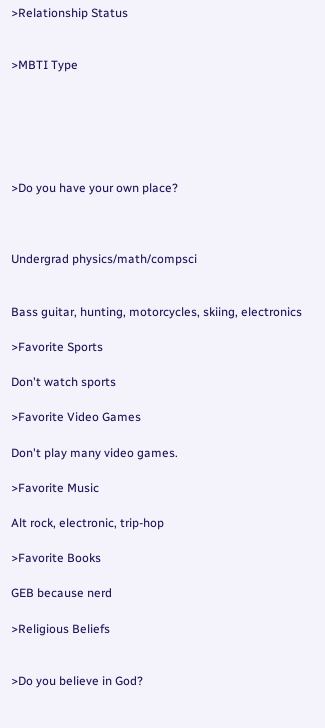>Relationship Status


>MBTI Type






>Do you have your own place?



Undergrad physics/math/compsci


Bass guitar, hunting, motorcycles, skiing, electronics

>Favorite Sports

Don't watch sports

>Favorite Video Games

Don't play many video games.

>Favorite Music

Alt rock, electronic, trip-hop

>Favorite Books

GEB because nerd

>Religious Beliefs


>Do you believe in God?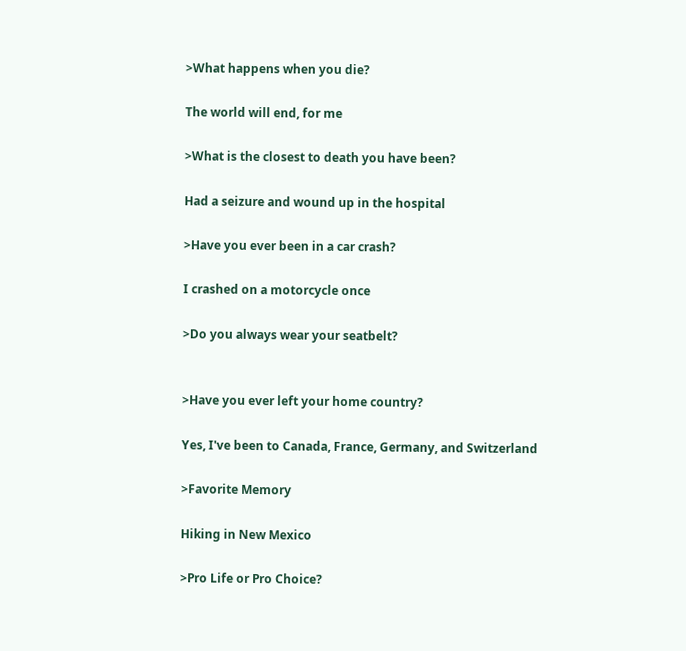>What happens when you die?

The world will end, for me

>What is the closest to death you have been?

Had a seizure and wound up in the hospital

>Have you ever been in a car crash?

I crashed on a motorcycle once

>Do you always wear your seatbelt?


>Have you ever left your home country?

Yes, I've been to Canada, France, Germany, and Switzerland

>Favorite Memory

Hiking in New Mexico

>Pro Life or Pro Choice?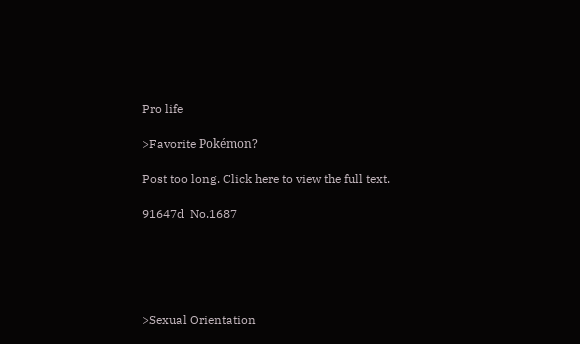Pro life

>Favorite Pokémon?

Post too long. Click here to view the full text.

91647d  No.1687





>Sexual Orientation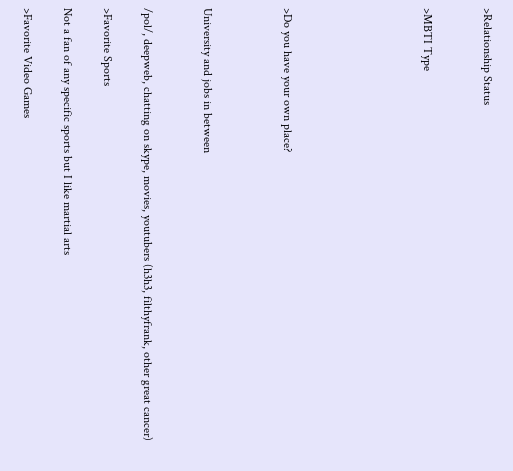>Relationship Status


>MBTI Type






>Do you have your own place?



University and jobs in between


/pol/, deepweb, chatting on skype, movies, youtubers (h3h3, filthyfrank, other great cancer)

>Favorite Sports

Not a fan of any specific sports but I like martial arts

>Favorite Video Games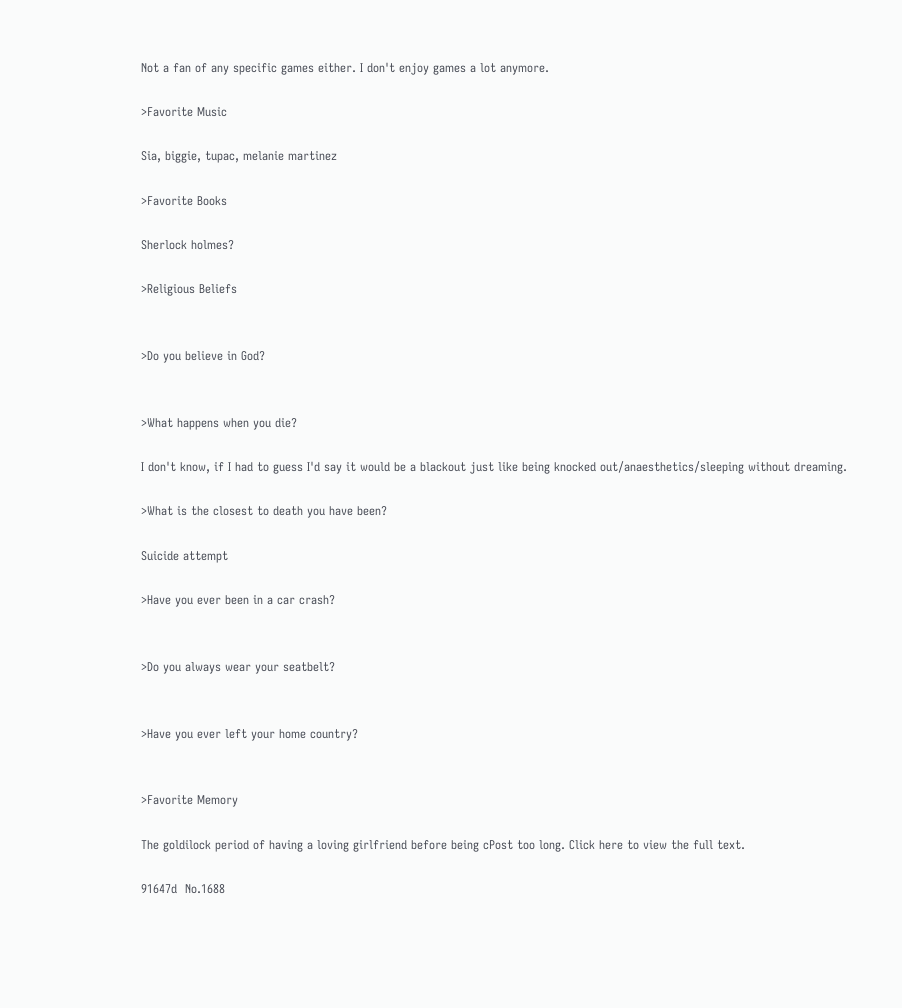Not a fan of any specific games either. I don't enjoy games a lot anymore.

>Favorite Music

Sia, biggie, tupac, melanie martinez

>Favorite Books

Sherlock holmes?

>Religious Beliefs


>Do you believe in God?


>What happens when you die?

I don't know, if I had to guess I'd say it would be a blackout just like being knocked out/anaesthetics/sleeping without dreaming.

>What is the closest to death you have been?

Suicide attempt

>Have you ever been in a car crash?


>Do you always wear your seatbelt?


>Have you ever left your home country?


>Favorite Memory

The goldilock period of having a loving girlfriend before being cPost too long. Click here to view the full text.

91647d  No.1688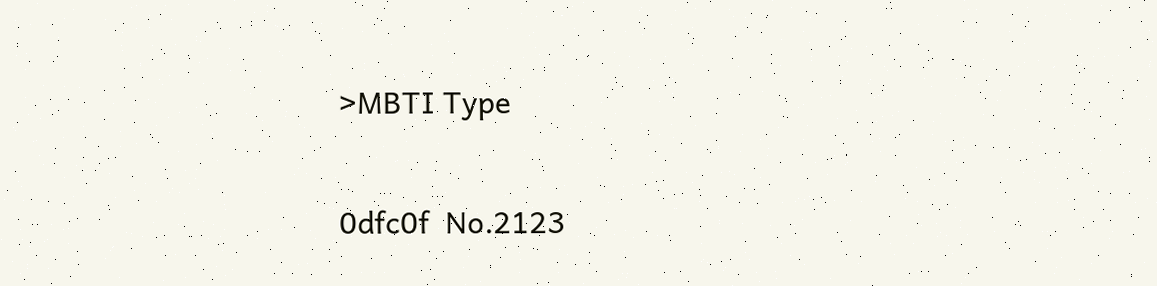>MBTI Type


0dfc0f  No.2123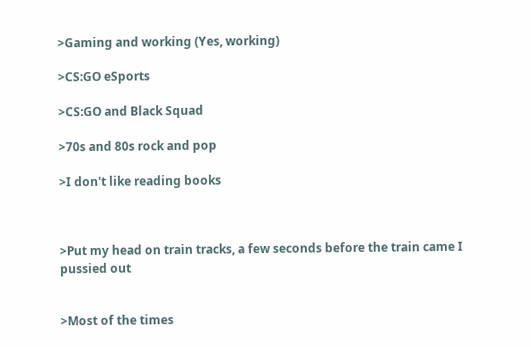>Gaming and working (Yes, working)

>CS:GO eSports

>CS:GO and Black Squad

>70s and 80s rock and pop

>I don't like reading books



>Put my head on train tracks, a few seconds before the train came I pussied out


>Most of the times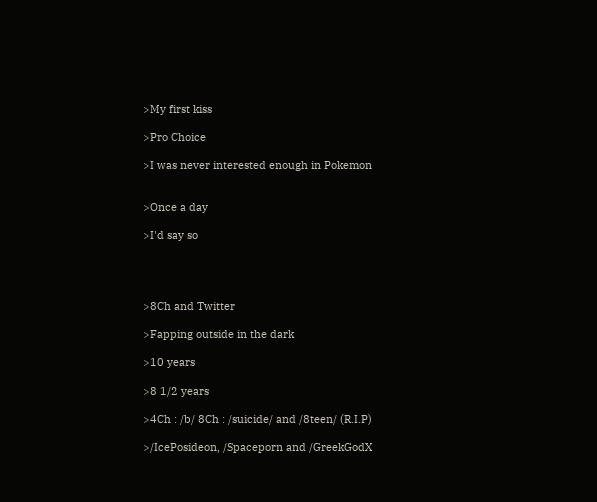>My first kiss

>Pro Choice

>I was never interested enough in Pokemon


>Once a day

>I'd say so




>8Ch and Twitter

>Fapping outside in the dark

>10 years

>8 1/2 years

>4Ch : /b/ 8Ch : /suicide/ and /8teen/ (R.I.P)

>/IcePosideon, /Spaceporn and /GreekGodX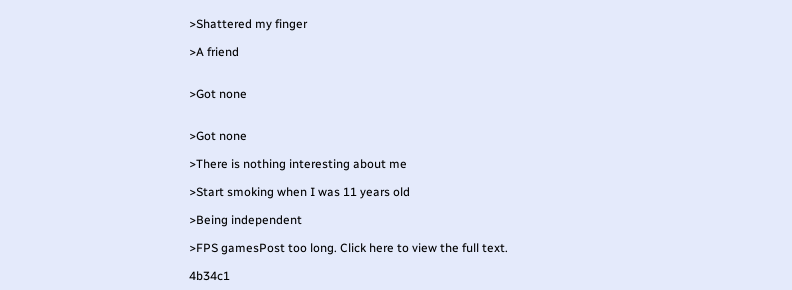>Shattered my finger

>A friend


>Got none


>Got none

>There is nothing interesting about me

>Start smoking when I was 11 years old

>Being independent

>FPS gamesPost too long. Click here to view the full text.

4b34c1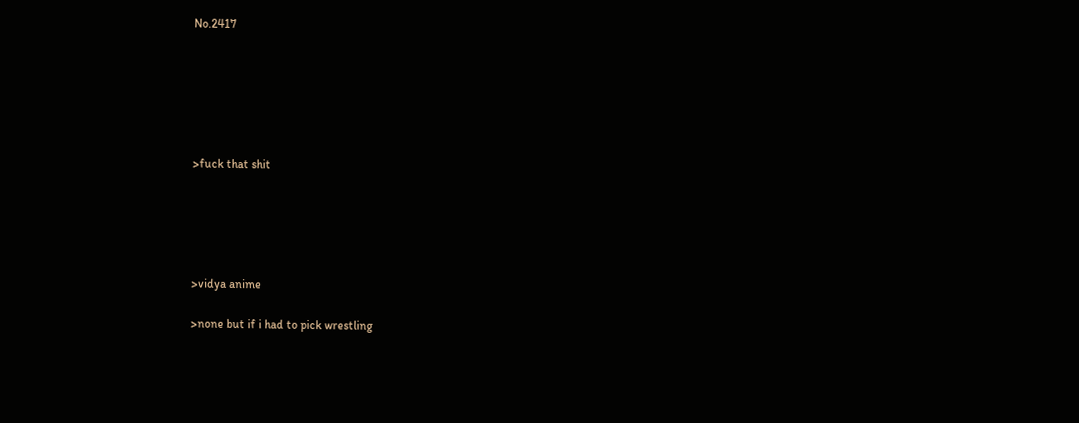No.2417






>fuck that shit





>vidya anime

>none but if i had to pick wrestling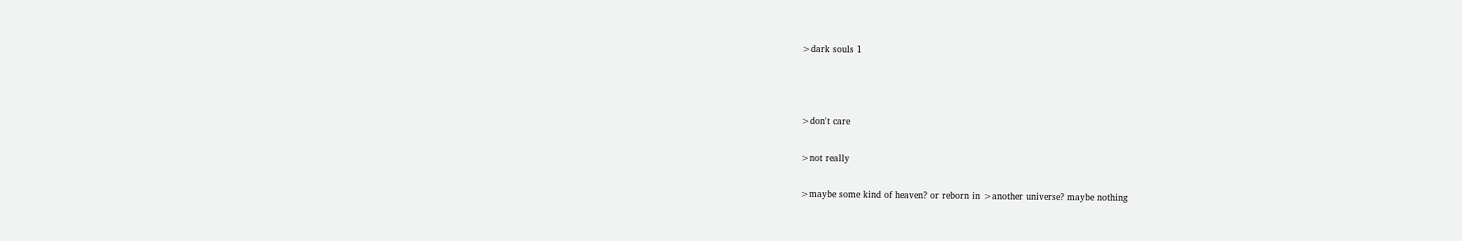>dark souls 1



>don't care

>not really

>maybe some kind of heaven? or reborn in >another universe? maybe nothing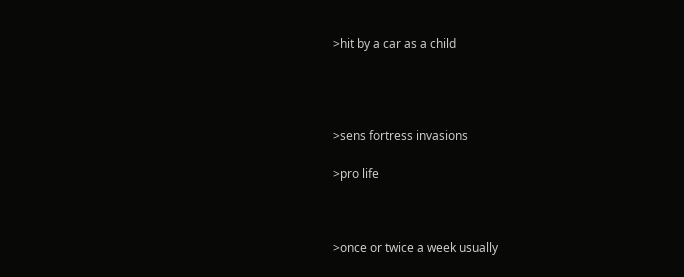>hit by a car as a child




>sens fortress invasions

>pro life



>once or twice a week usually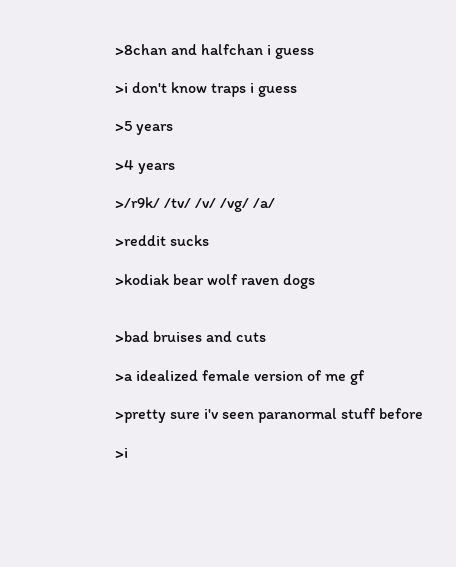>8chan and halfchan i guess

>i don't know traps i guess

>5 years

>4 years

>/r9k/ /tv/ /v/ /vg/ /a/

>reddit sucks

>kodiak bear wolf raven dogs


>bad bruises and cuts

>a idealized female version of me gf

>pretty sure i'v seen paranormal stuff before

>i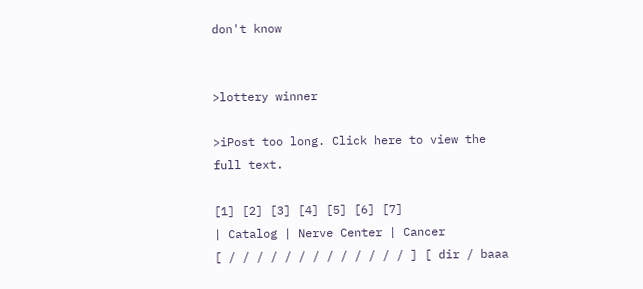don't know


>lottery winner

>iPost too long. Click here to view the full text.

[1] [2] [3] [4] [5] [6] [7]
| Catalog | Nerve Center | Cancer
[ / / / / / / / / / / / / / ] [ dir / baaa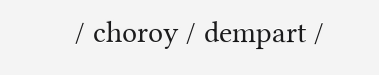/ choroy / dempart /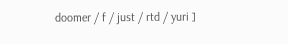doomer / f / just / rtd / yuri ]